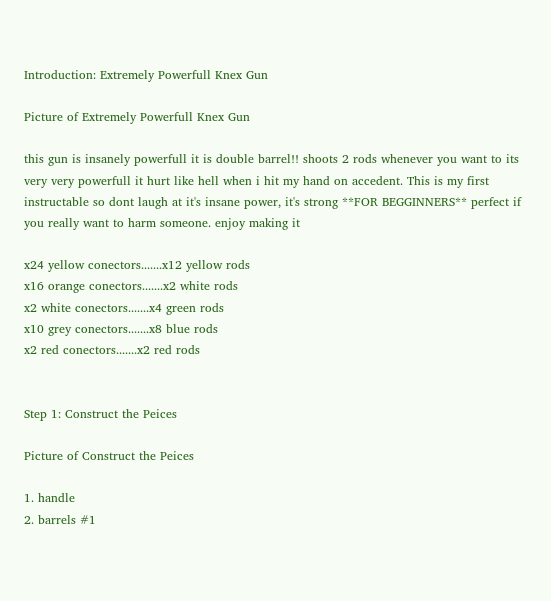Introduction: Extremely Powerfull Knex Gun

Picture of Extremely Powerfull Knex Gun

this gun is insanely powerfull it is double barrel!! shoots 2 rods whenever you want to its very very powerfull it hurt like hell when i hit my hand on accedent. This is my first instructable so dont laugh at it's insane power, it's strong **FOR BEGGINNERS** perfect if you really want to harm someone. enjoy making it

x24 yellow conectors.......x12 yellow rods
x16 orange conectors.......x2 white rods
x2 white conectors.......x4 green rods
x10 grey conectors.......x8 blue rods
x2 red conectors.......x2 red rods


Step 1: Construct the Peices

Picture of Construct the Peices

1. handle
2. barrels #1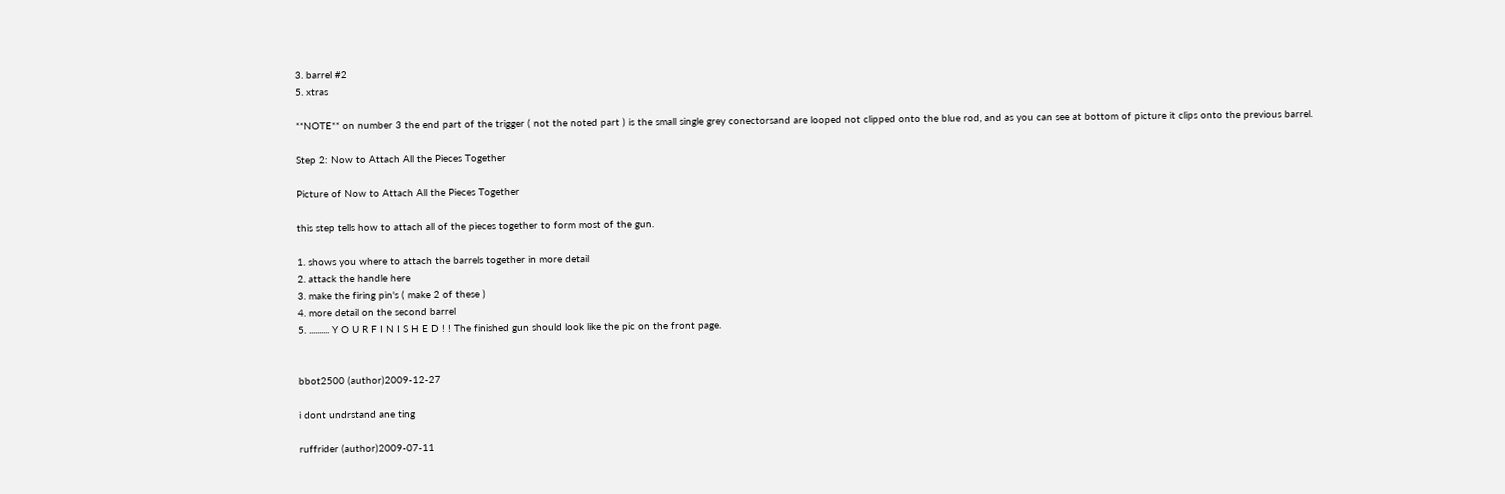3. barrel #2
5. xtras

**NOTE** on number 3 the end part of the trigger ( not the noted part ) is the small single grey conectorsand are looped not clipped onto the blue rod, and as you can see at bottom of picture it clips onto the previous barrel.

Step 2: Now to Attach All the Pieces Together

Picture of Now to Attach All the Pieces Together

this step tells how to attach all of the pieces together to form most of the gun.

1. shows you where to attach the barrels together in more detail
2. attack the handle here
3. make the firing pin's ( make 2 of these )
4. more detail on the second barrel
5. .......... Y O U R F I N I S H E D ! ! The finished gun should look like the pic on the front page.


bbot2500 (author)2009-12-27

i dont undrstand ane ting

ruffrider (author)2009-07-11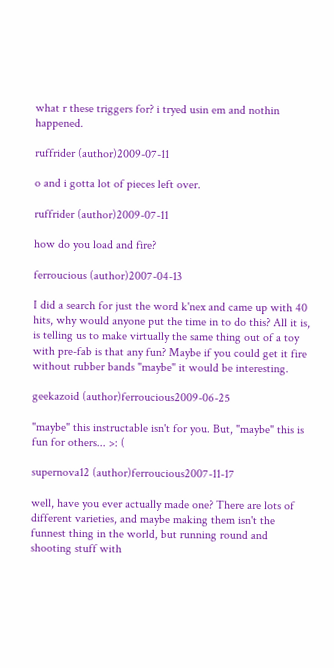what r these triggers for? i tryed usin em and nothin happened.

ruffrider (author)2009-07-11

o and i gotta lot of pieces left over.

ruffrider (author)2009-07-11

how do you load and fire?

ferroucious (author)2007-04-13

I did a search for just the word k'nex and came up with 40 hits, why would anyone put the time in to do this? All it is, is telling us to make virtually the same thing out of a toy with pre-fab is that any fun? Maybe if you could get it fire without rubber bands "maybe" it would be interesting.

geekazoid (author)ferroucious2009-06-25

"maybe" this instructable isn't for you. But, "maybe" this is fun for others... >: (

supernova12 (author)ferroucious2007-11-17

well, have you ever actually made one? There are lots of different varieties, and maybe making them isn't the funnest thing in the world, but running round and shooting stuff with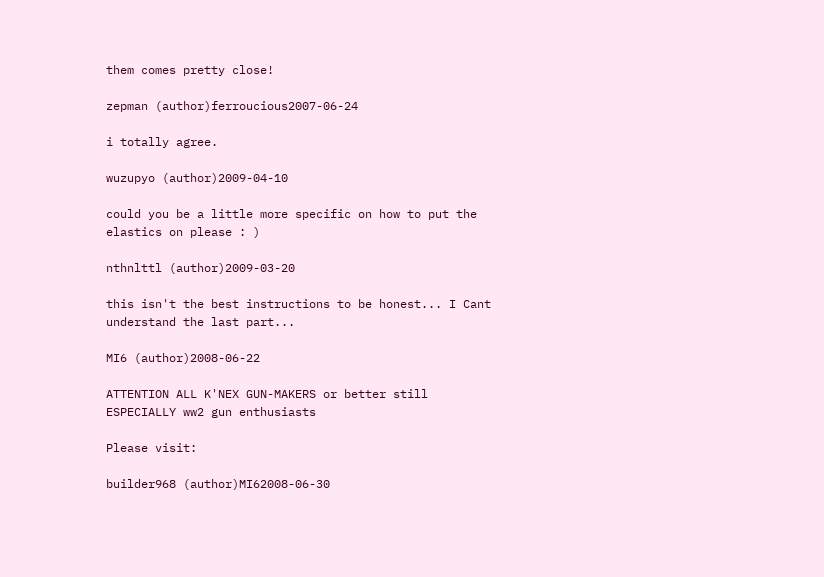them comes pretty close!

zepman (author)ferroucious2007-06-24

i totally agree.

wuzupyo (author)2009-04-10

could you be a little more specific on how to put the elastics on please : )

nthnlttl (author)2009-03-20

this isn't the best instructions to be honest... I Cant understand the last part...

MI6 (author)2008-06-22

ATTENTION ALL K'NEX GUN-MAKERS or better still ESPECIALLY ww2 gun enthusiasts

Please visit:

builder968 (author)MI62008-06-30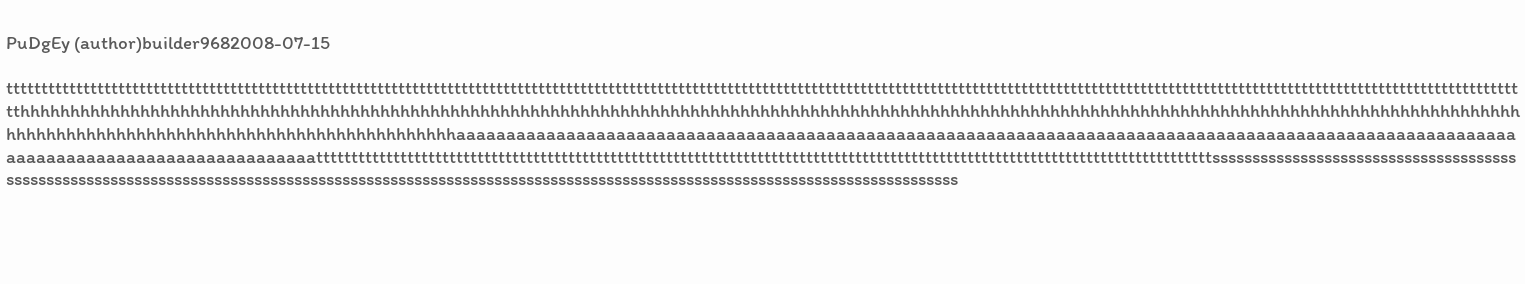PuDgEy (author)builder9682008-07-15

tttttttttttttttttttttttttttttttttttttttttttttttttttttttttttttttttttttttttttttttttttttttttttttttttttttttttttttttttttttttttttttttttttttttttttttttttttttttttttttttttttttttttttttttttttttttttttttttttttttttttttttttttttttttttthhhhhhhhhhhhhhhhhhhhhhhhhhhhhhhhhhhhhhhhhhhhhhhhhhhhhhhhhhhhhhhhhhhhhhhhhhhhhhhhhhhhhhhhhhhhhhhhhhhhhhhhhhhhhhhhhhhhhhhhhhhhhhhhhhhhhhhhhhhhhhhhhhhhhhhhhhhhhhhhhhhhhhhhhhhhhhhhhhhhhhhhhhhhhhhhhhhaaaaaaaaaaaaaaaaaaaaaaaaaaaaaaaaaaaaaaaaaaaaaaaaaaaaaaaaaaaaaaaaaaaaaaaaaaaaaaaaaaaaaaaaaaaaaaaaaaaaaaaaaaaaaaaaaaaaaaaaaaaaaaaaaaaaaaaaattttttttttttttttttttttttttttttttttttttttttttttttttttttttttttttttttttttttttttttttttttttttttttttttttttttttttttttttttttttttttttttttsssssssssssssssssssssssssssssssssssssssssssssssssssssssssssssssssssssssssssssssssssssssssssssssssssssssssssssssssssssssssssssssssssssssssssssssssssssssssssss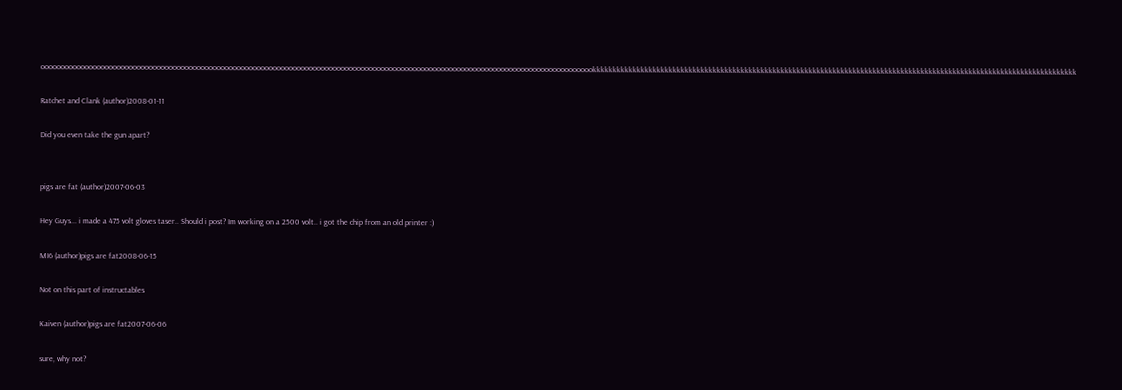ooooooooooooooooooooooooooooooooooooooooooooooooooooooooooooooooooooooooooooooooooooooooooooooooooooooooooooooooooooooooooooooooooooooooookkkkkkkkkkkkkkkkkkkkkkkkkkkkkkkkkkkkkkkkkkkkkkkkkkkkkkkkkkkkkkkkkkkkkkkkkkkkkkkkkkkkkkkkkkkkkkkkkkkkkkkkkkkkkkkkkkkkkkkkk

Ratchet and Clank (author)2008-01-11

Did you even take the gun apart?


pigs are fat (author)2007-06-03

Hey Guys... i made a 475 volt gloves taser.. Should i post? Im working on a 2500 volt.. i got the chip from an old printer :)

MI6 (author)pigs are fat2008-06-15

Not on this part of instructables

Kaiven (author)pigs are fat2007-06-06

sure, why not?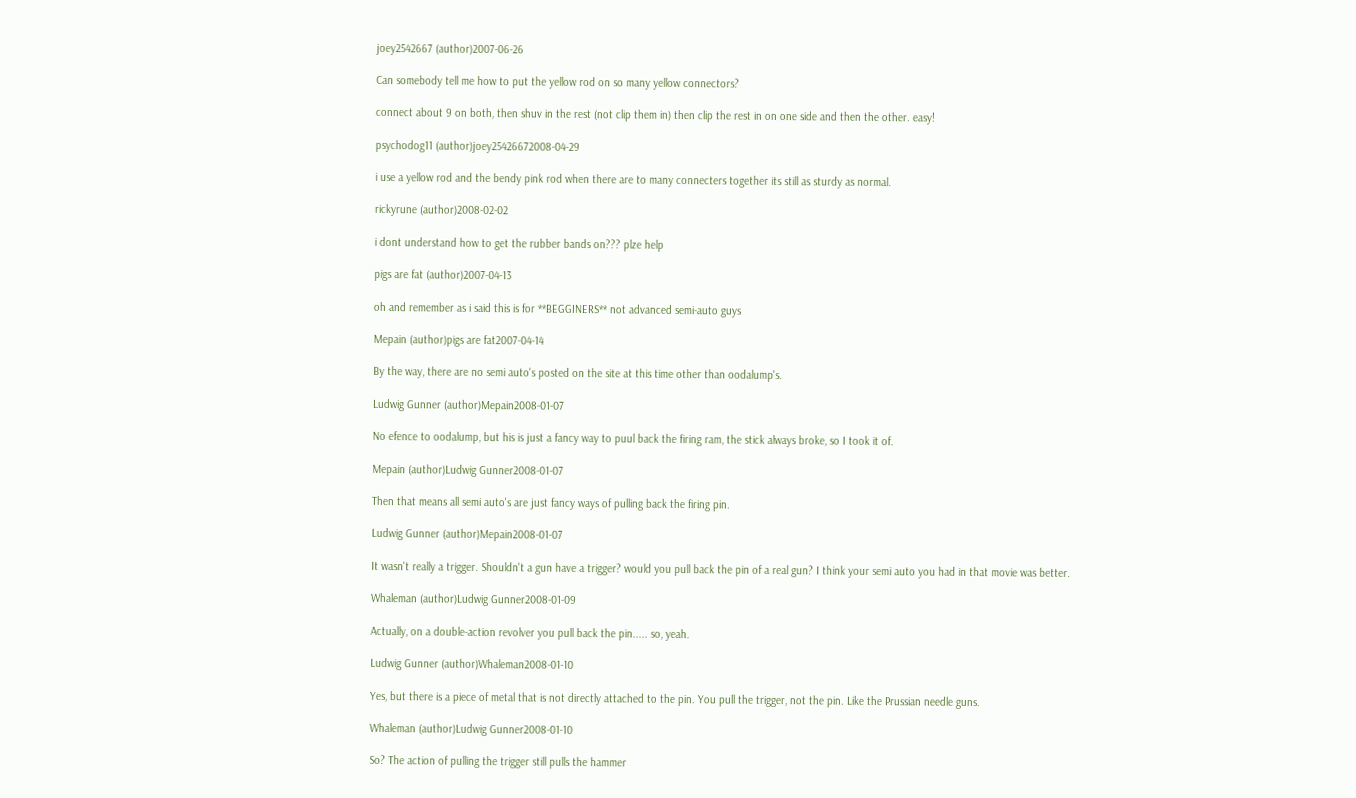joey2542667 (author)2007-06-26

Can somebody tell me how to put the yellow rod on so many yellow connectors?

connect about 9 on both, then shuv in the rest (not clip them in) then clip the rest in on one side and then the other. easy!

psychodog11 (author)joey25426672008-04-29

i use a yellow rod and the bendy pink rod when there are to many connecters together its still as sturdy as normal.

rickyrune (author)2008-02-02

i dont understand how to get the rubber bands on??? plze help

pigs are fat (author)2007-04-13

oh and remember as i said this is for **BEGGINERS** not advanced semi-auto guys

Mepain (author)pigs are fat2007-04-14

By the way, there are no semi auto's posted on the site at this time other than oodalump's.

Ludwig Gunner (author)Mepain2008-01-07

No efence to oodalump, but his is just a fancy way to puul back the firing ram, the stick always broke, so I took it of.

Mepain (author)Ludwig Gunner2008-01-07

Then that means all semi auto's are just fancy ways of pulling back the firing pin.

Ludwig Gunner (author)Mepain2008-01-07

It wasn't really a trigger. Shouldn't a gun have a trigger? would you pull back the pin of a real gun? I think your semi auto you had in that movie was better.

Whaleman (author)Ludwig Gunner2008-01-09

Actually, on a double-action revolver you pull back the pin..... so, yeah.

Ludwig Gunner (author)Whaleman2008-01-10

Yes, but there is a piece of metal that is not directly attached to the pin. You pull the trigger, not the pin. Like the Prussian needle guns.

Whaleman (author)Ludwig Gunner2008-01-10

So? The action of pulling the trigger still pulls the hammer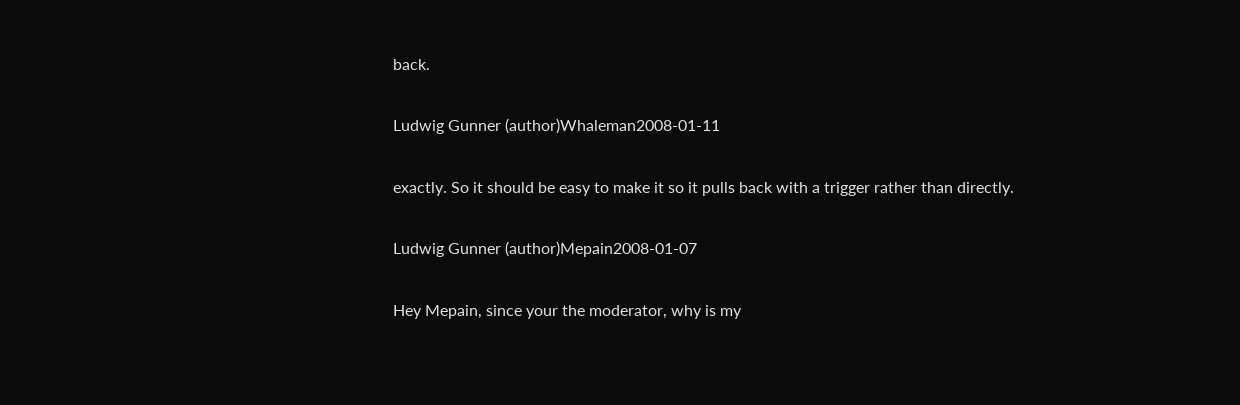back.

Ludwig Gunner (author)Whaleman2008-01-11

exactly. So it should be easy to make it so it pulls back with a trigger rather than directly.

Ludwig Gunner (author)Mepain2008-01-07

Hey Mepain, since your the moderator, why is my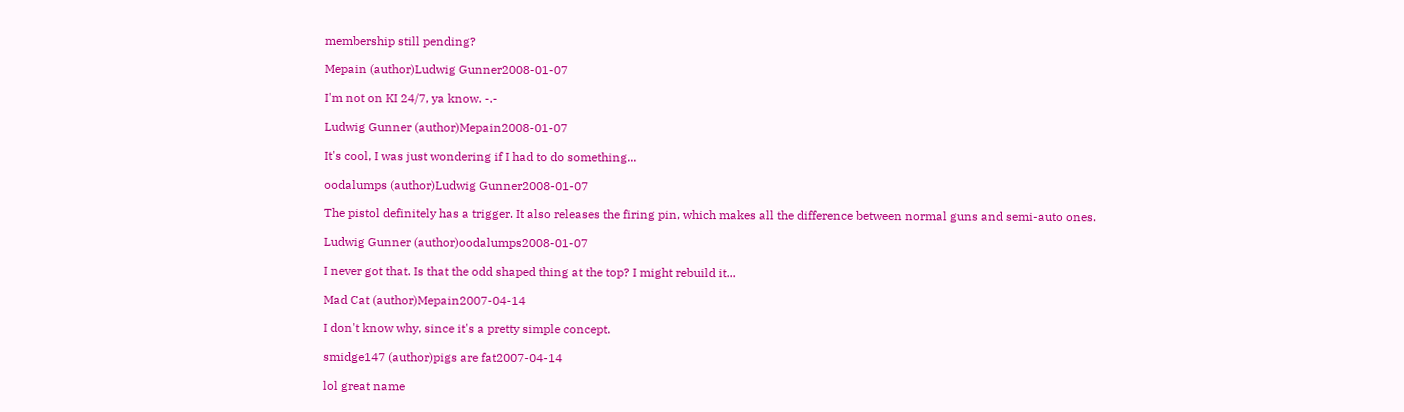membership still pending?

Mepain (author)Ludwig Gunner2008-01-07

I'm not on KI 24/7, ya know. -.-

Ludwig Gunner (author)Mepain2008-01-07

It's cool, I was just wondering if I had to do something...

oodalumps (author)Ludwig Gunner2008-01-07

The pistol definitely has a trigger. It also releases the firing pin, which makes all the difference between normal guns and semi-auto ones.

Ludwig Gunner (author)oodalumps2008-01-07

I never got that. Is that the odd shaped thing at the top? I might rebuild it...

Mad Cat (author)Mepain2007-04-14

I don't know why, since it's a pretty simple concept.

smidge147 (author)pigs are fat2007-04-14

lol great name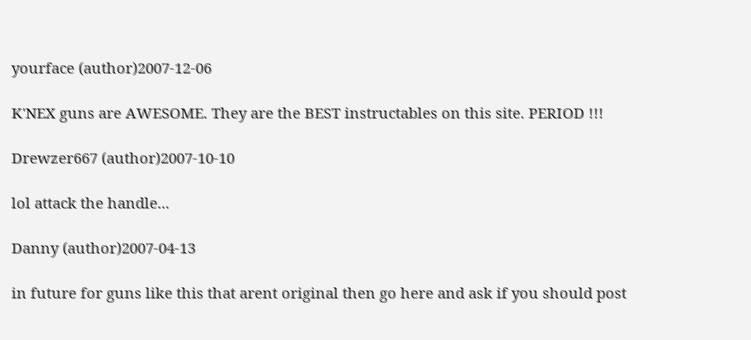yourface (author)2007-12-06

K'NEX guns are AWESOME. They are the BEST instructables on this site. PERIOD !!!

Drewzer667 (author)2007-10-10

lol attack the handle...

Danny (author)2007-04-13

in future for guns like this that arent original then go here and ask if you should post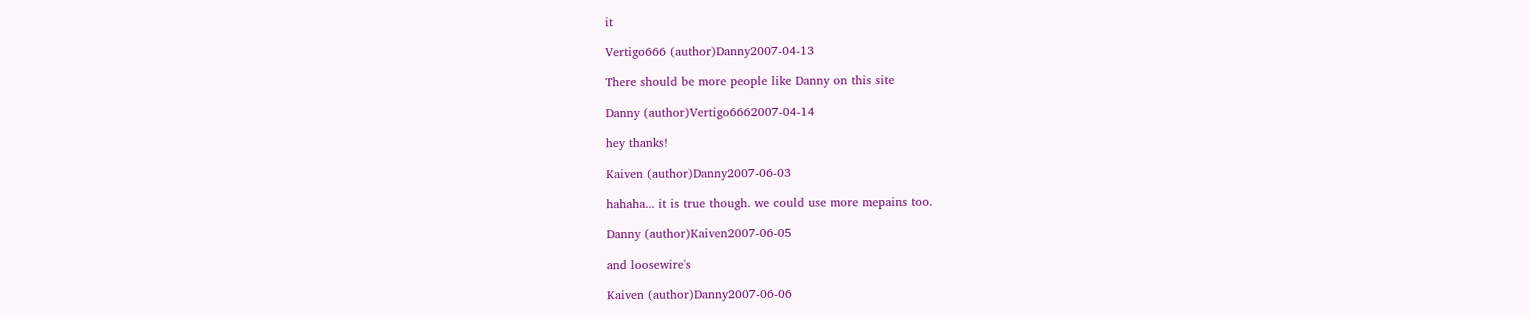it

Vertigo666 (author)Danny2007-04-13

There should be more people like Danny on this site

Danny (author)Vertigo6662007-04-14

hey thanks!

Kaiven (author)Danny2007-06-03

hahaha... it is true though. we could use more mepains too.

Danny (author)Kaiven2007-06-05

and loosewire's

Kaiven (author)Danny2007-06-06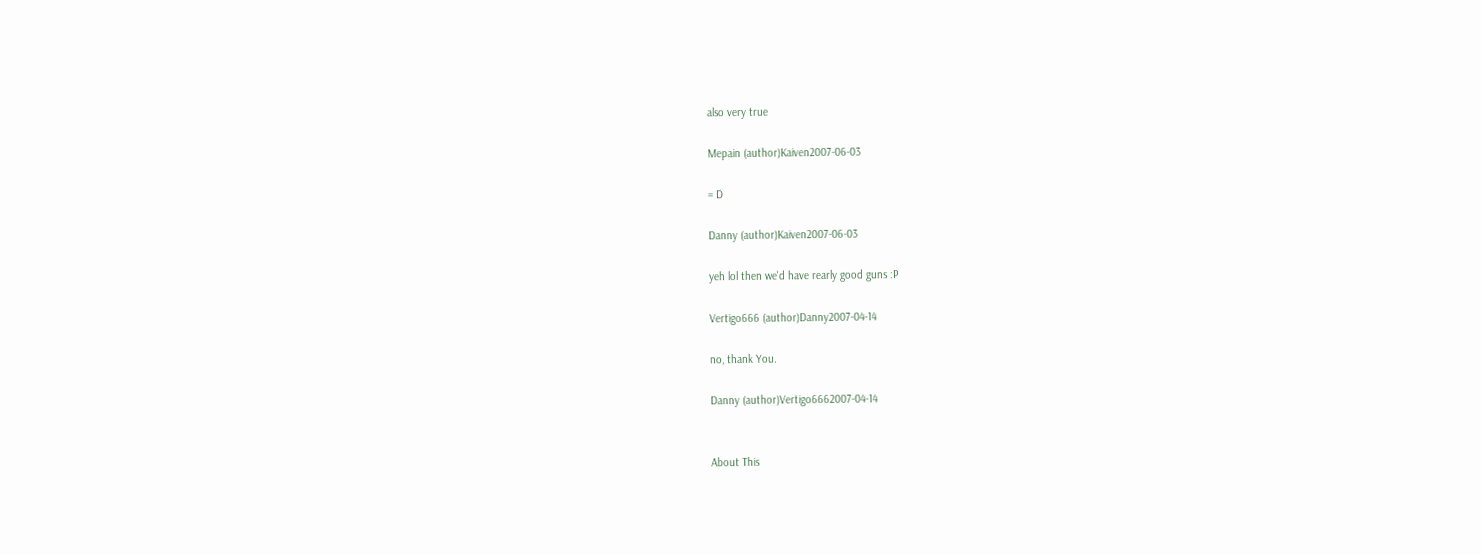also very true

Mepain (author)Kaiven2007-06-03

= D

Danny (author)Kaiven2007-06-03

yeh lol then we'd have rearly good guns :P

Vertigo666 (author)Danny2007-04-14

no, thank You.

Danny (author)Vertigo6662007-04-14


About This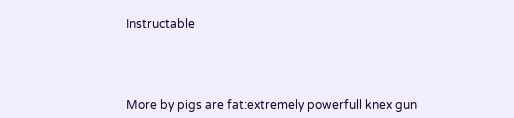Instructable




More by pigs are fat:extremely powerfull knex gun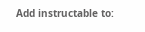Add instructable to: